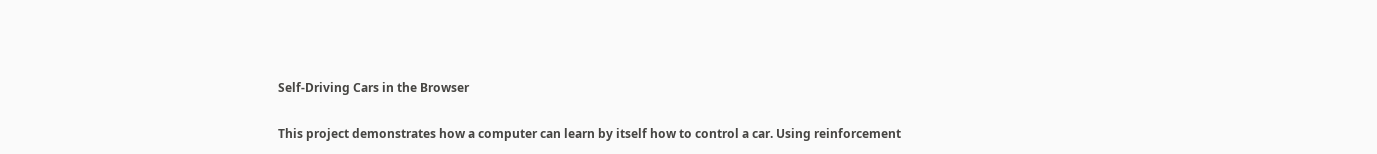Self-Driving Cars in the Browser

This project demonstrates how a computer can learn by itself how to control a car. Using reinforcement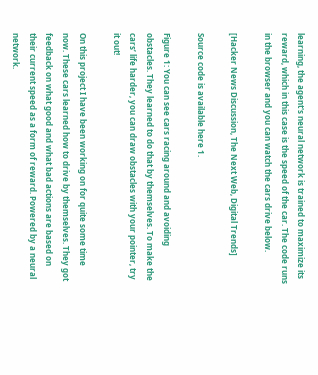learning, the agent's neural network is trained to maximize its reward, which in this case is the speed of the car. The code runs in the browser and you can watch the cars drive below.

[Hacker News Discussion, The Next Web, Digital Trends]

Source code is available here 1.

Figure 1: You can see cars racing around and avoiding obstacles. They learned to do that by themselves. To make the cars’ life harder, you can draw obstacles with your pointer, try it out!

On this project I have been working on for quite some time now. These cars learned how to drive by themselves. They got feedback on what good and what bad actions are based on their current speed as a form of reward. Powered by a neural network.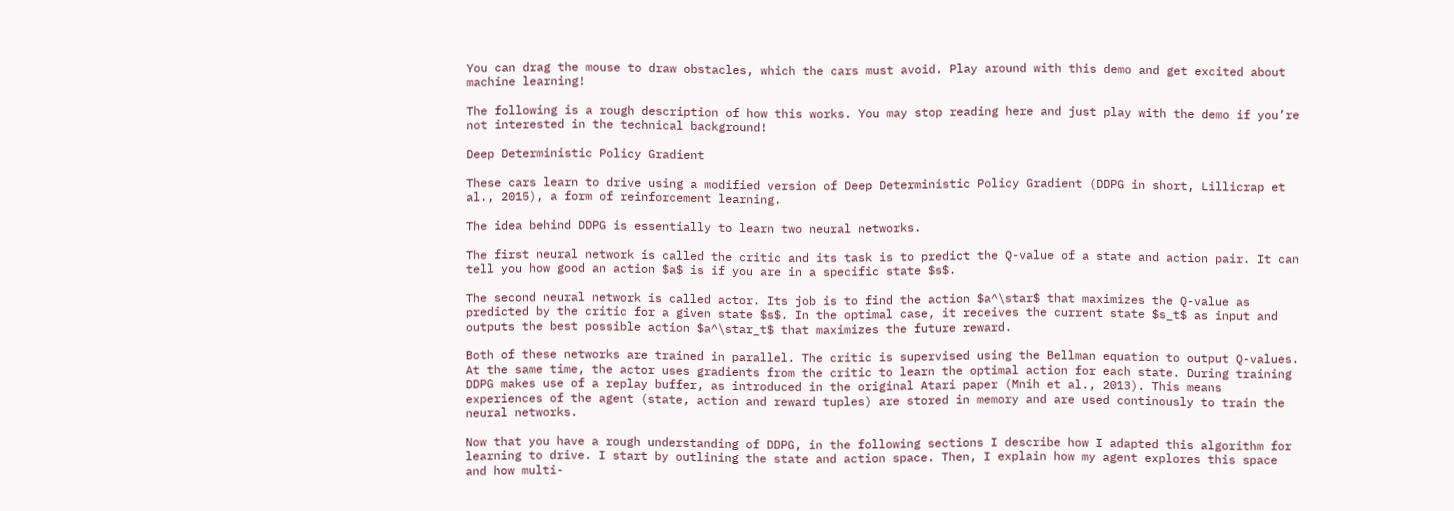You can drag the mouse to draw obstacles, which the cars must avoid. Play around with this demo and get excited about machine learning!

The following is a rough description of how this works. You may stop reading here and just play with the demo if you’re not interested in the technical background!

Deep Deterministic Policy Gradient

These cars learn to drive using a modified version of Deep Deterministic Policy Gradient (DDPG in short, Lillicrap et al., 2015), a form of reinforcement learning.

The idea behind DDPG is essentially to learn two neural networks.

The first neural network is called the critic and its task is to predict the Q-value of a state and action pair. It can tell you how good an action $a$ is if you are in a specific state $s$.

The second neural network is called actor. Its job is to find the action $a^\star$ that maximizes the Q-value as predicted by the critic for a given state $s$. In the optimal case, it receives the current state $s_t$ as input and outputs the best possible action $a^\star_t$ that maximizes the future reward.

Both of these networks are trained in parallel. The critic is supervised using the Bellman equation to output Q-values. At the same time, the actor uses gradients from the critic to learn the optimal action for each state. During training DDPG makes use of a replay buffer, as introduced in the original Atari paper (Mnih et al., 2013). This means experiences of the agent (state, action and reward tuples) are stored in memory and are used continously to train the neural networks.

Now that you have a rough understanding of DDPG, in the following sections I describe how I adapted this algorithm for learning to drive. I start by outlining the state and action space. Then, I explain how my agent explores this space and how multi-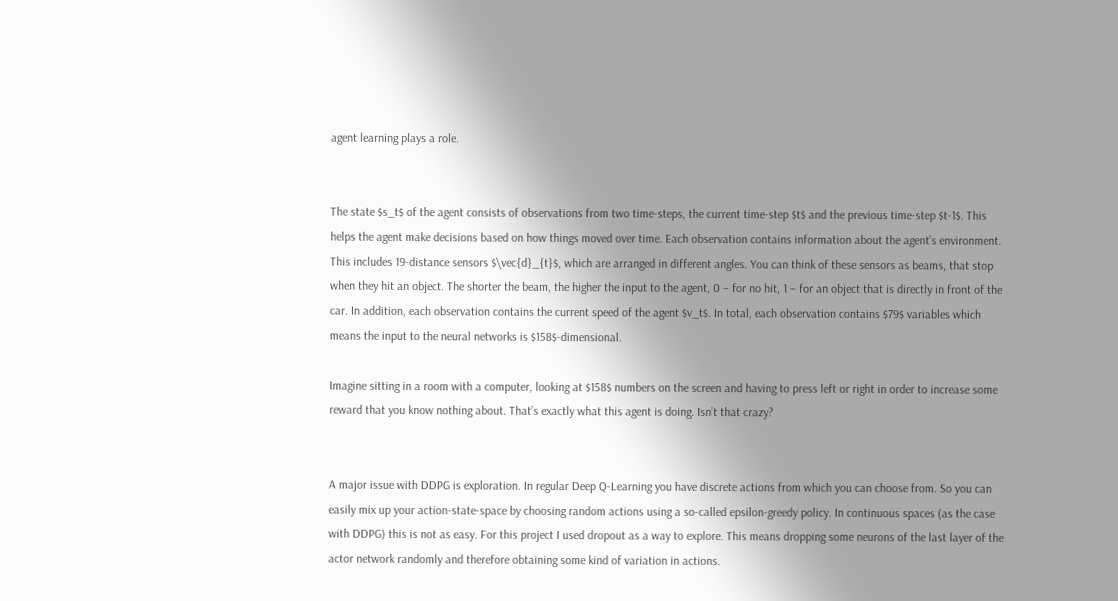agent learning plays a role.


The state $s_t$ of the agent consists of observations from two time-steps, the current time-step $t$ and the previous time-step $t-1$. This helps the agent make decisions based on how things moved over time. Each observation contains information about the agent’s environment. This includes 19-distance sensors $\vec{d}_{t}$, which are arranged in different angles. You can think of these sensors as beams, that stop when they hit an object. The shorter the beam, the higher the input to the agent, 0 – for no hit, 1 – for an object that is directly in front of the car. In addition, each observation contains the current speed of the agent $v_t$. In total, each observation contains $79$ variables which means the input to the neural networks is $158$-dimensional.

Imagine sitting in a room with a computer, looking at $158$ numbers on the screen and having to press left or right in order to increase some reward that you know nothing about. That’s exactly what this agent is doing. Isn’t that crazy?


A major issue with DDPG is exploration. In regular Deep Q-Learning you have discrete actions from which you can choose from. So you can easily mix up your action-state-space by choosing random actions using a so-called epsilon-greedy policy. In continuous spaces (as the case with DDPG) this is not as easy. For this project I used dropout as a way to explore. This means dropping some neurons of the last layer of the actor network randomly and therefore obtaining some kind of variation in actions.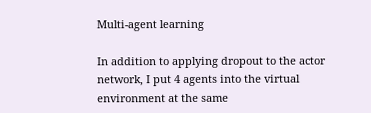Multi-agent learning

In addition to applying dropout to the actor network, I put 4 agents into the virtual environment at the same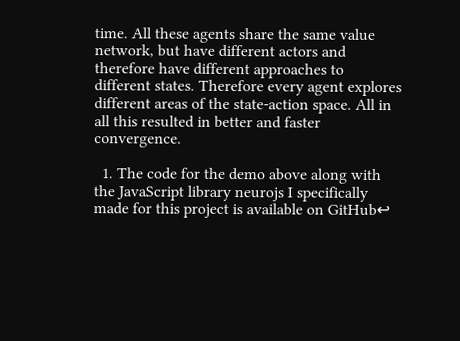time. All these agents share the same value network, but have different actors and therefore have different approaches to different states. Therefore every agent explores different areas of the state-action space. All in all this resulted in better and faster convergence.

  1. The code for the demo above along with the JavaScript library neurojs I specifically made for this project is available on GitHub↩